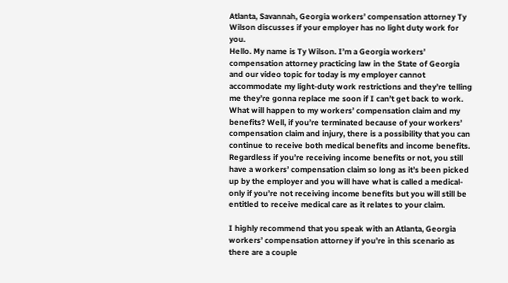Atlanta, Savannah, Georgia workers’ compensation attorney Ty Wilson discusses if your employer has no light duty work for you.
Hello. My name is Ty Wilson. I’m a Georgia workers’ compensation attorney practicing law in the State of Georgia and our video topic for today is my employer cannot accommodate my light-duty work restrictions and they’re telling me they’re gonna replace me soon if I can’t get back to work. What will happen to my workers’ compensation claim and my benefits? Well, if you’re terminated because of your workers’ compensation claim and injury, there is a possibility that you can continue to receive both medical benefits and income benefits. Regardless if you’re receiving income benefits or not, you still have a workers’ compensation claim so long as it’s been picked up by the employer and you will have what is called a medical-only if you’re not receiving income benefits but you will still be entitled to receive medical care as it relates to your claim.

I highly recommend that you speak with an Atlanta, Georgia workers’ compensation attorney if you’re in this scenario as there are a couple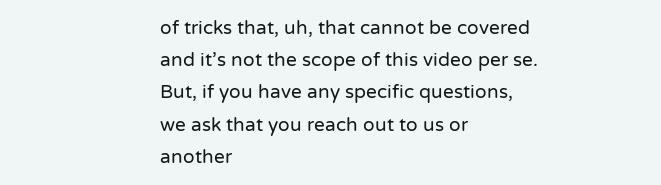of tricks that, uh, that cannot be covered and it’s not the scope of this video per se. But, if you have any specific questions, we ask that you reach out to us or another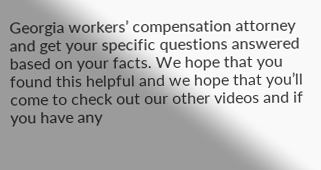Georgia workers’ compensation attorney and get your specific questions answered based on your facts. We hope that you found this helpful and we hope that you’ll come to check out our other videos and if you have any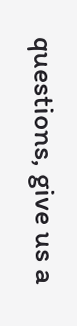questions, give us a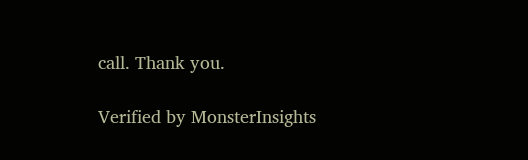call. Thank you.

Verified by MonsterInsights